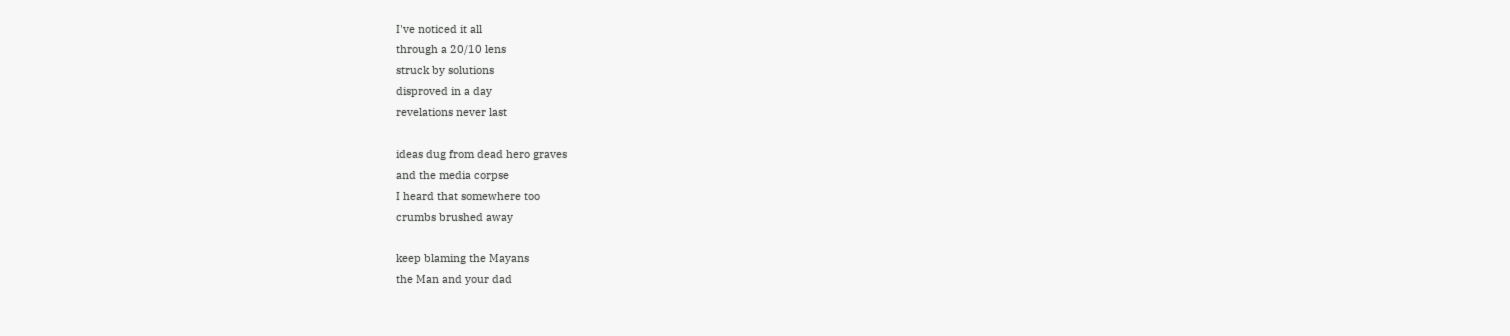I've noticed it all
through a 20/10 lens
struck by solutions
disproved in a day
revelations never last

ideas dug from dead hero graves
and the media corpse
I heard that somewhere too
crumbs brushed away

keep blaming the Mayans
the Man and your dad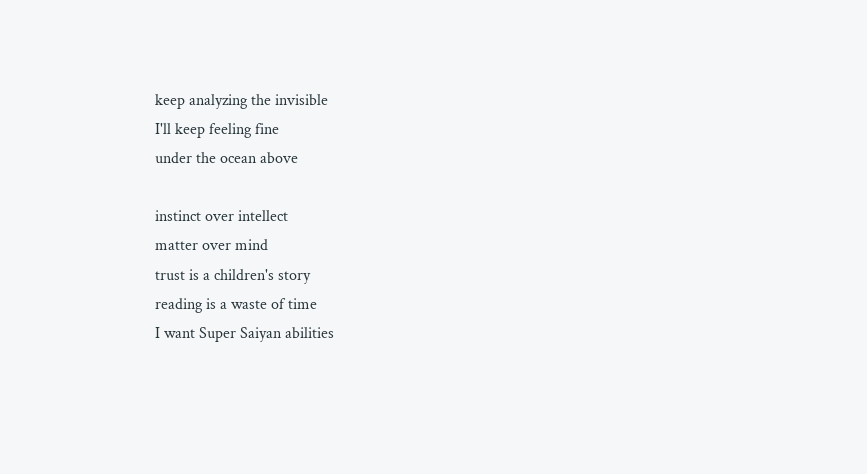keep analyzing the invisible
I'll keep feeling fine
under the ocean above

instinct over intellect
matter over mind
trust is a children's story
reading is a waste of time
I want Super Saiyan abilities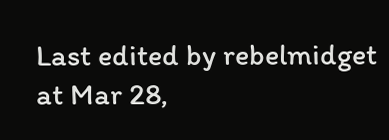Last edited by rebelmidget at Mar 28,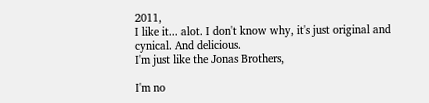2011,
I like it... alot. I don't know why, it's just original and cynical. And delicious.
I'm just like the Jonas Brothers,

I'm no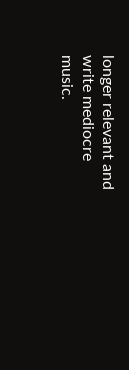longer relevant and write mediocre music.